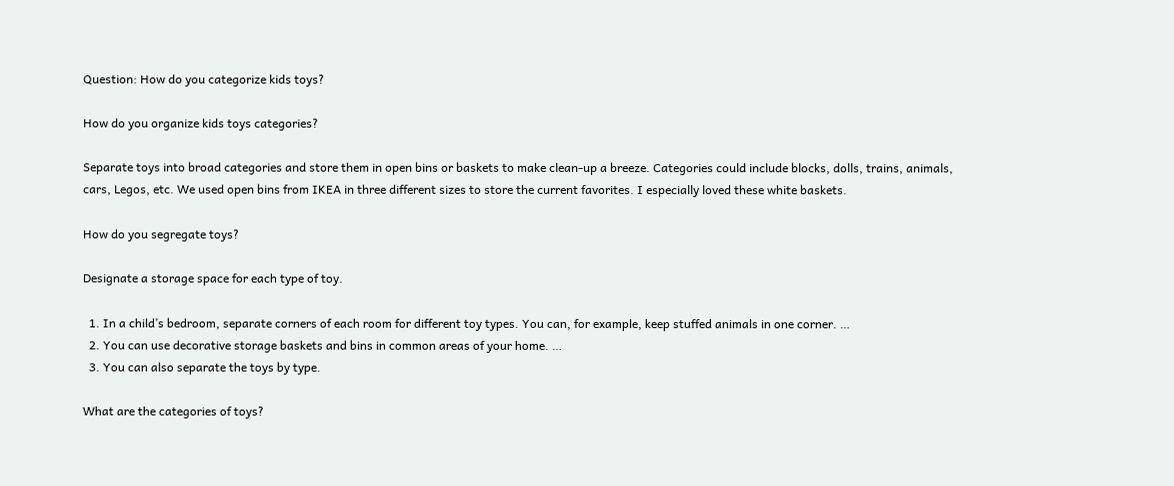Question: How do you categorize kids toys?

How do you organize kids toys categories?

Separate toys into broad categories and store them in open bins or baskets to make clean-up a breeze. Categories could include blocks, dolls, trains, animals, cars, Legos, etc. We used open bins from IKEA in three different sizes to store the current favorites. I especially loved these white baskets.

How do you segregate toys?

Designate a storage space for each type of toy.

  1. In a child’s bedroom, separate corners of each room for different toy types. You can, for example, keep stuffed animals in one corner. …
  2. You can use decorative storage baskets and bins in common areas of your home. …
  3. You can also separate the toys by type.

What are the categories of toys?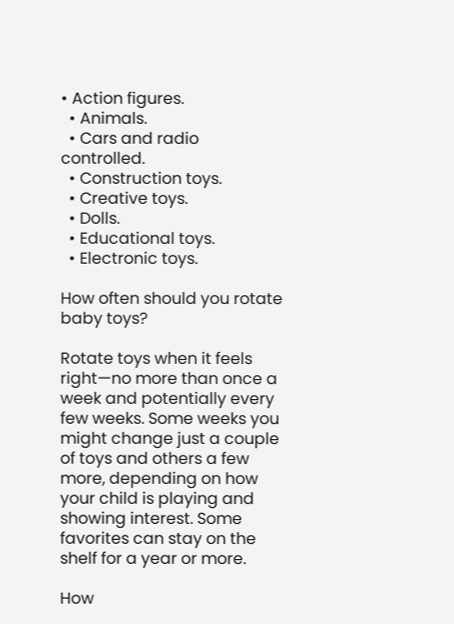• Action figures.
  • Animals.
  • Cars and radio controlled.
  • Construction toys.
  • Creative toys.
  • Dolls.
  • Educational toys.
  • Electronic toys.

How often should you rotate baby toys?

Rotate toys when it feels right—no more than once a week and potentially every few weeks. Some weeks you might change just a couple of toys and others a few more, depending on how your child is playing and showing interest. Some favorites can stay on the shelf for a year or more.

How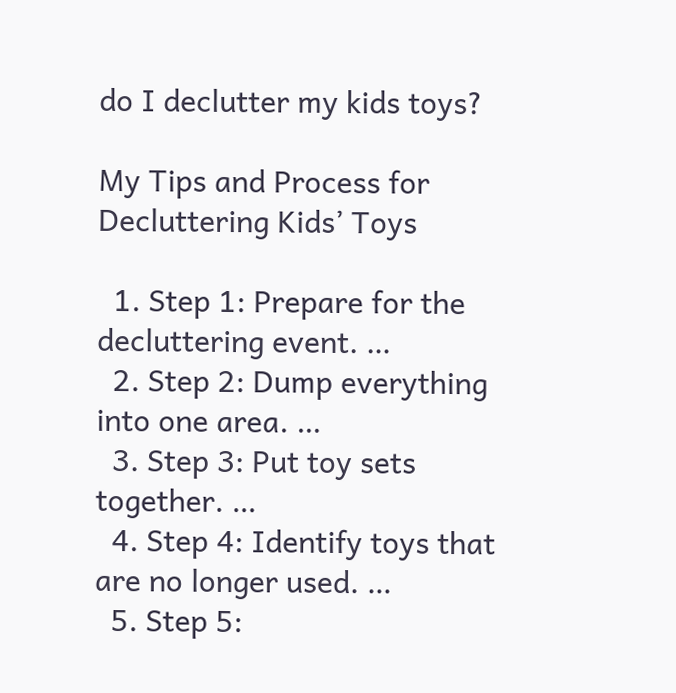do I declutter my kids toys?

My Tips and Process for Decluttering Kids’ Toys

  1. Step 1: Prepare for the decluttering event. …
  2. Step 2: Dump everything into one area. …
  3. Step 3: Put toy sets together. …
  4. Step 4: Identify toys that are no longer used. …
  5. Step 5: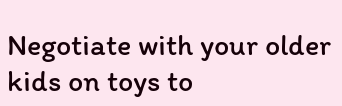Negotiate with your older kids on toys to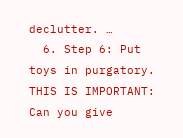declutter. …
  6. Step 6: Put toys in purgatory.
THIS IS IMPORTANT:  Can you give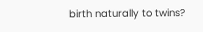birth naturally to twins?